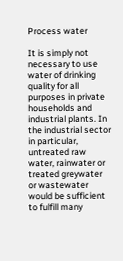Process water

It is simply not necessary to use water of drinking quality for all purposes in private households and industrial plants. In the industrial sector in particular, untreated raw water, rainwater or treated greywater or wastewater would be sufficient to fulfill many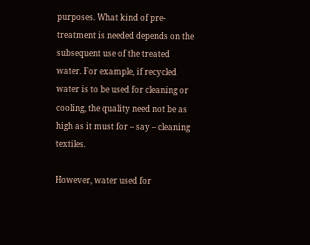purposes. What kind of pre-treatment is needed depends on the subsequent use of the treated water. For example, if recycled water is to be used for cleaning or cooling, the quality need not be as high as it must for – say – cleaning textiles.

However, water used for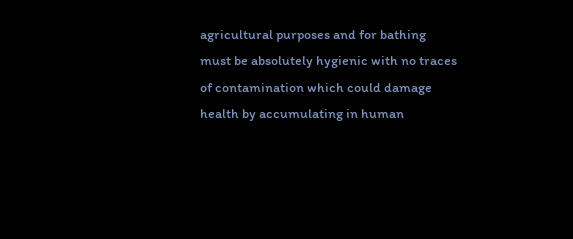agricultural purposes and for bathing must be absolutely hygienic with no traces of contamination which could damage health by accumulating in human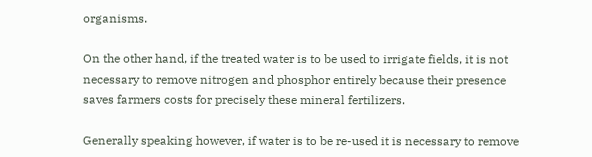organisms.

On the other hand, if the treated water is to be used to irrigate fields, it is not necessary to remove nitrogen and phosphor entirely because their presence saves farmers costs for precisely these mineral fertilizers.

Generally speaking however, if water is to be re-used it is necessary to remove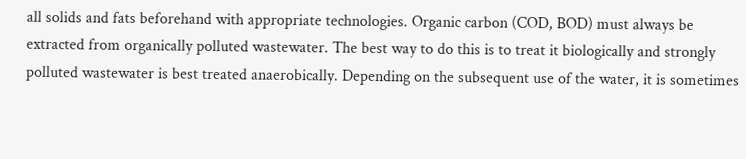all solids and fats beforehand with appropriate technologies. Organic carbon (COD, BOD) must always be extracted from organically polluted wastewater. The best way to do this is to treat it biologically and strongly polluted wastewater is best treated anaerobically. Depending on the subsequent use of the water, it is sometimes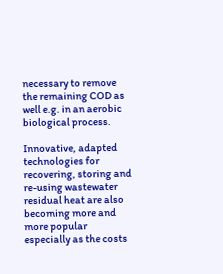necessary to remove the remaining COD as well e.g. in an aerobic biological process.

Innovative, adapted technologies for recovering, storing and re-using wastewater residual heat are also becoming more and more popular especially as the costs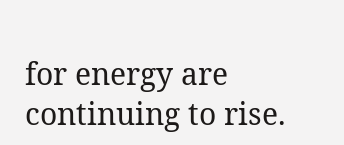for energy are continuing to rise.